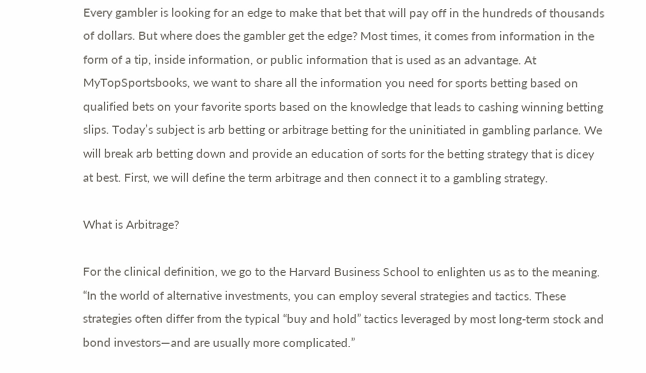Every gambler is looking for an edge to make that bet that will pay off in the hundreds of thousands of dollars. But where does the gambler get the edge? Most times, it comes from information in the form of a tip, inside information, or public information that is used as an advantage. At MyTopSportsbooks, we want to share all the information you need for sports betting based on qualified bets on your favorite sports based on the knowledge that leads to cashing winning betting slips. Today’s subject is arb betting or arbitrage betting for the uninitiated in gambling parlance. We will break arb betting down and provide an education of sorts for the betting strategy that is dicey at best. First, we will define the term arbitrage and then connect it to a gambling strategy.

What is Arbitrage?

For the clinical definition, we go to the Harvard Business School to enlighten us as to the meaning. “In the world of alternative investments, you can employ several strategies and tactics. These strategies often differ from the typical “buy and hold” tactics leveraged by most long-term stock and bond investors—and are usually more complicated.”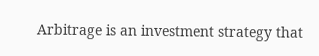Arbitrage is an investment strategy that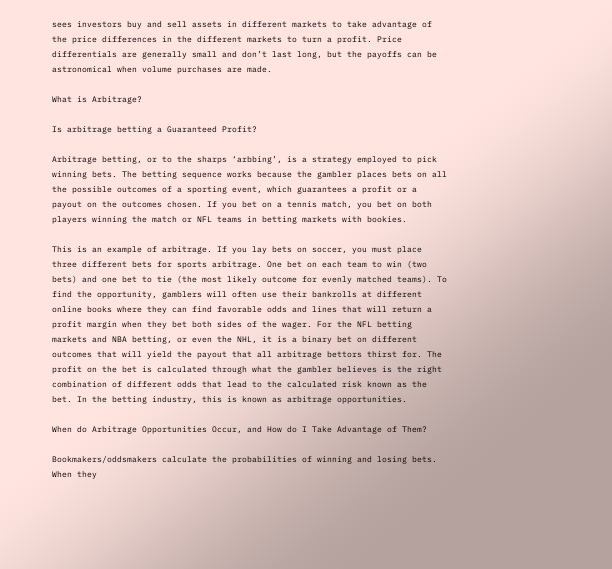sees investors buy and sell assets in different markets to take advantage of the price differences in the different markets to turn a profit. Price differentials are generally small and don’t last long, but the payoffs can be astronomical when volume purchases are made.

What is Arbitrage?

Is arbitrage betting a Guaranteed Profit?

Arbitrage betting, or to the sharps ‘arbbing’, is a strategy employed to pick winning bets. The betting sequence works because the gambler places bets on all the possible outcomes of a sporting event, which guarantees a profit or a payout on the outcomes chosen. If you bet on a tennis match, you bet on both players winning the match or NFL teams in betting markets with bookies.

This is an example of arbitrage. If you lay bets on soccer, you must place three different bets for sports arbitrage. One bet on each team to win (two bets) and one bet to tie (the most likely outcome for evenly matched teams). To find the opportunity, gamblers will often use their bankrolls at different online books where they can find favorable odds and lines that will return a profit margin when they bet both sides of the wager. For the NFL betting markets and NBA betting, or even the NHL, it is a binary bet on different outcomes that will yield the payout that all arbitrage bettors thirst for. The profit on the bet is calculated through what the gambler believes is the right combination of different odds that lead to the calculated risk known as the bet. In the betting industry, this is known as arbitrage opportunities.

When do Arbitrage Opportunities Occur, and How do I Take Advantage of Them?

Bookmakers/oddsmakers calculate the probabilities of winning and losing bets. When they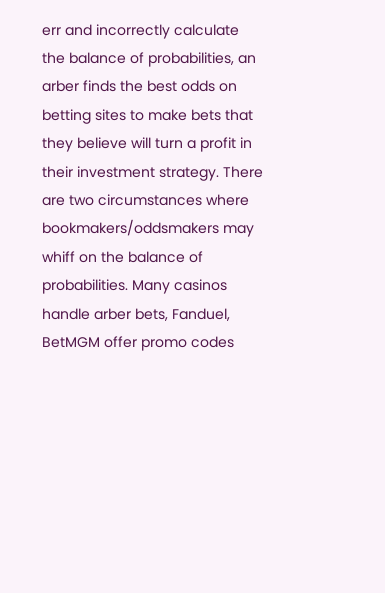err and incorrectly calculate the balance of probabilities, an arber finds the best odds on betting sites to make bets that they believe will turn a profit in their investment strategy. There are two circumstances where bookmakers/oddsmakers may whiff on the balance of probabilities. Many casinos handle arber bets, Fanduel, BetMGM offer promo codes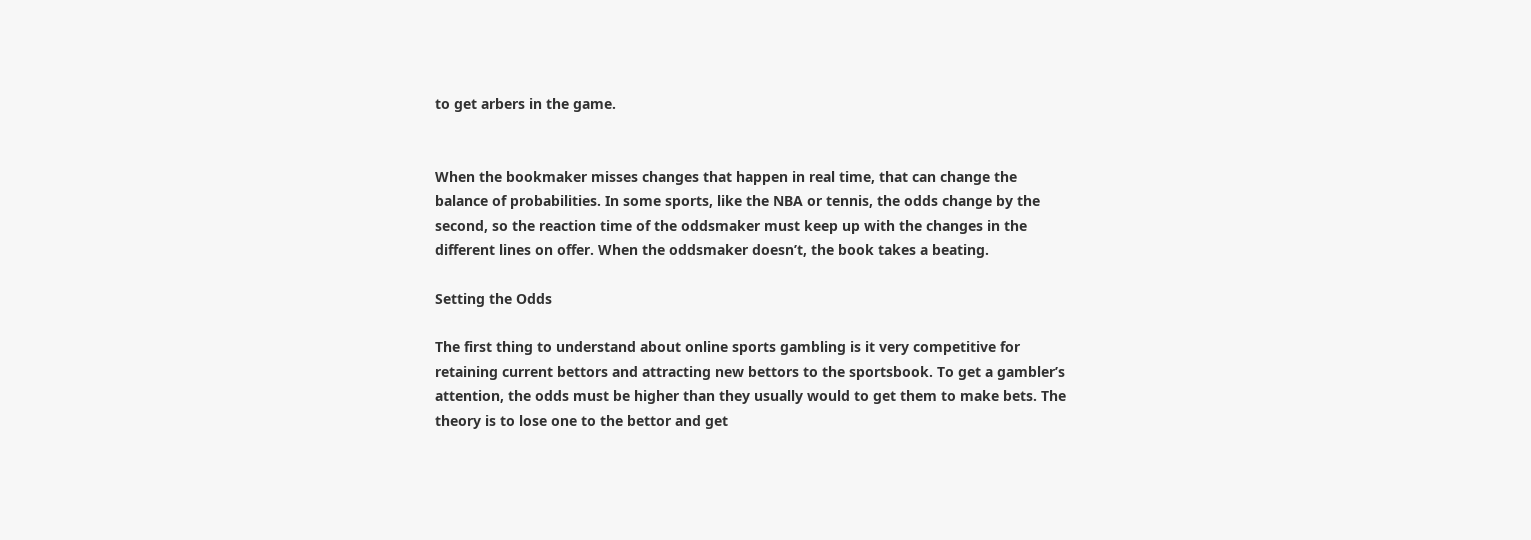to get arbers in the game.


When the bookmaker misses changes that happen in real time, that can change the balance of probabilities. In some sports, like the NBA or tennis, the odds change by the second, so the reaction time of the oddsmaker must keep up with the changes in the different lines on offer. When the oddsmaker doesn’t, the book takes a beating.

Setting the Odds

The first thing to understand about online sports gambling is it very competitive for retaining current bettors and attracting new bettors to the sportsbook. To get a gambler’s attention, the odds must be higher than they usually would to get them to make bets. The theory is to lose one to the bettor and get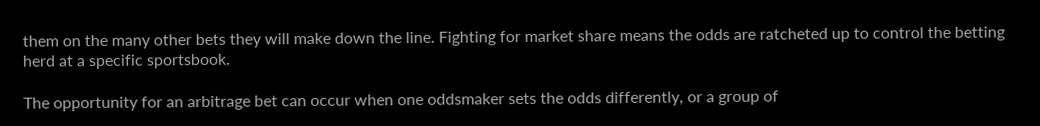them on the many other bets they will make down the line. Fighting for market share means the odds are ratcheted up to control the betting herd at a specific sportsbook.

The opportunity for an arbitrage bet can occur when one oddsmaker sets the odds differently, or a group of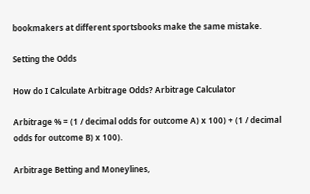bookmakers at different sportsbooks make the same mistake.

Setting the Odds

How do I Calculate Arbitrage Odds? Arbitrage Calculator

Arbitrage % = (1 / decimal odds for outcome A) x 100) + (1 / decimal odds for outcome B) x 100).

Arbitrage Betting and Moneylines,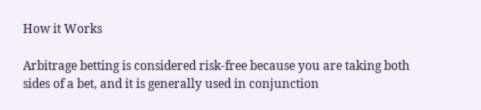How it Works

Arbitrage betting is considered risk-free because you are taking both sides of a bet, and it is generally used in conjunction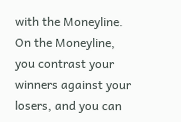with the Moneyline. On the Moneyline, you contrast your winners against your losers, and you can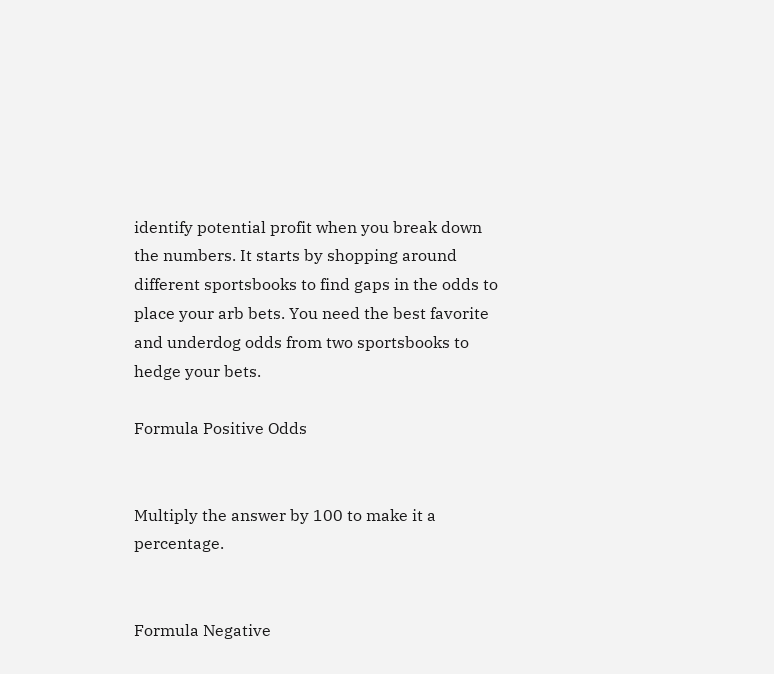identify potential profit when you break down the numbers. It starts by shopping around different sportsbooks to find gaps in the odds to place your arb bets. You need the best favorite and underdog odds from two sportsbooks to hedge your bets.

Formula Positive Odds


Multiply the answer by 100 to make it a percentage.


Formula Negative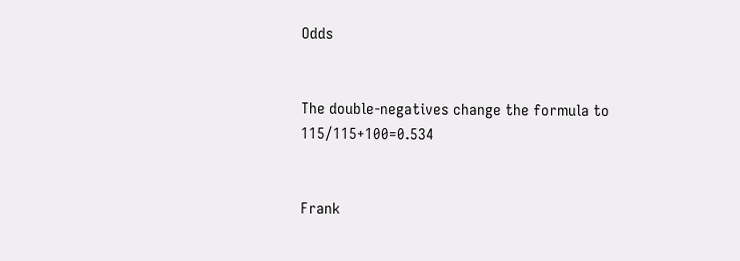Odds


The double-negatives change the formula to 115/115+100=0.534


Frank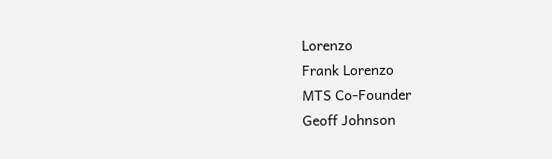Lorenzo
Frank Lorenzo
MTS Co-Founder
Geoff Johnson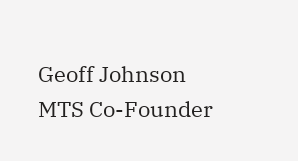Geoff Johnson
MTS Co-Founder